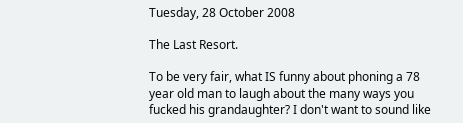Tuesday, 28 October 2008

The Last Resort.

To be very fair, what IS funny about phoning a 78 year old man to laugh about the many ways you fucked his grandaughter? I don't want to sound like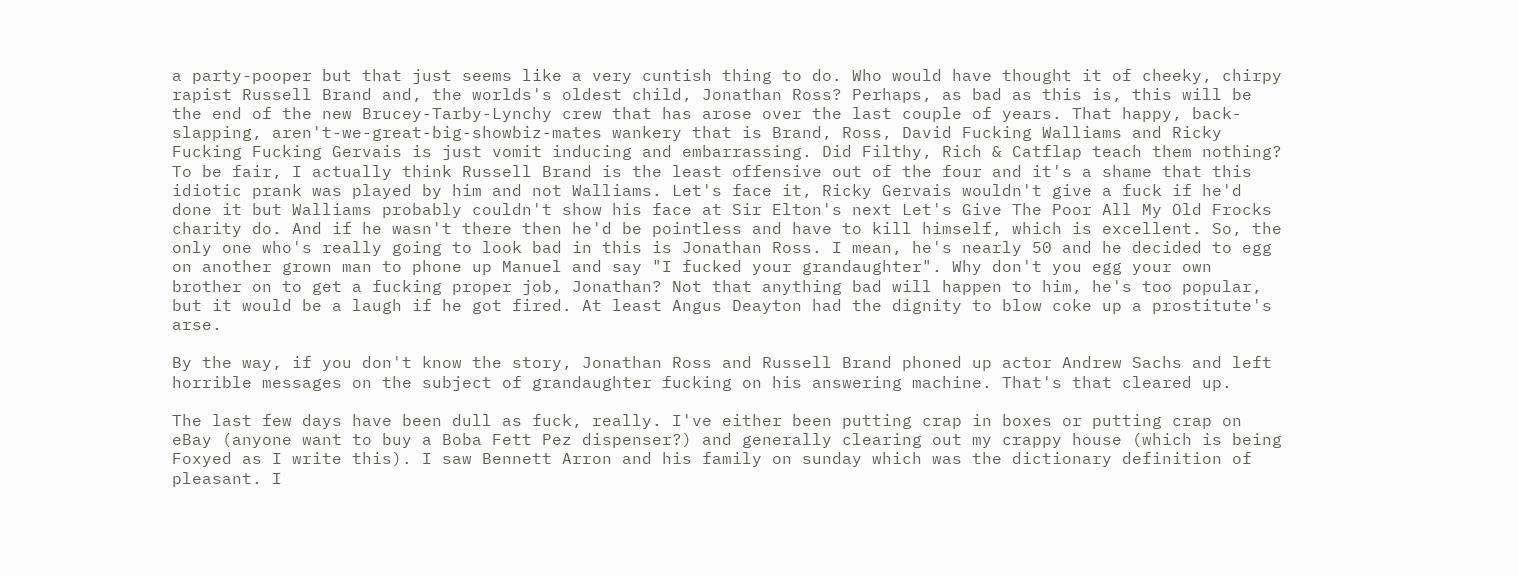a party-pooper but that just seems like a very cuntish thing to do. Who would have thought it of cheeky, chirpy rapist Russell Brand and, the worlds's oldest child, Jonathan Ross? Perhaps, as bad as this is, this will be the end of the new Brucey-Tarby-Lynchy crew that has arose over the last couple of years. That happy, back-slapping, aren't-we-great-big-showbiz-mates wankery that is Brand, Ross, David Fucking Walliams and Ricky Fucking Fucking Gervais is just vomit inducing and embarrassing. Did Filthy, Rich & Catflap teach them nothing? To be fair, I actually think Russell Brand is the least offensive out of the four and it's a shame that this idiotic prank was played by him and not Walliams. Let's face it, Ricky Gervais wouldn't give a fuck if he'd done it but Walliams probably couldn't show his face at Sir Elton's next Let's Give The Poor All My Old Frocks charity do. And if he wasn't there then he'd be pointless and have to kill himself, which is excellent. So, the only one who's really going to look bad in this is Jonathan Ross. I mean, he's nearly 50 and he decided to egg on another grown man to phone up Manuel and say "I fucked your grandaughter". Why don't you egg your own brother on to get a fucking proper job, Jonathan? Not that anything bad will happen to him, he's too popular, but it would be a laugh if he got fired. At least Angus Deayton had the dignity to blow coke up a prostitute's arse.

By the way, if you don't know the story, Jonathan Ross and Russell Brand phoned up actor Andrew Sachs and left horrible messages on the subject of grandaughter fucking on his answering machine. That's that cleared up.

The last few days have been dull as fuck, really. I've either been putting crap in boxes or putting crap on eBay (anyone want to buy a Boba Fett Pez dispenser?) and generally clearing out my crappy house (which is being Foxyed as I write this). I saw Bennett Arron and his family on sunday which was the dictionary definition of pleasant. I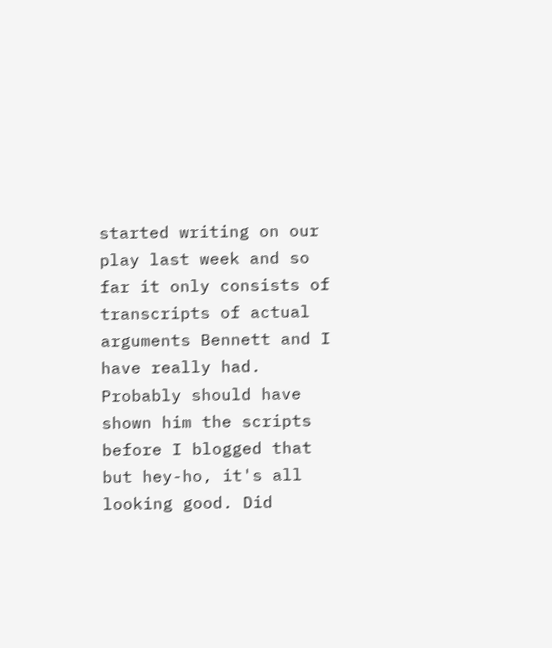started writing on our play last week and so far it only consists of transcripts of actual arguments Bennett and I have really had. Probably should have shown him the scripts before I blogged that but hey-ho, it's all looking good. Did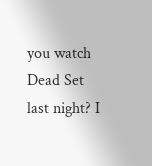you watch Dead Set last night? I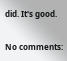did. It's good.

No comments: